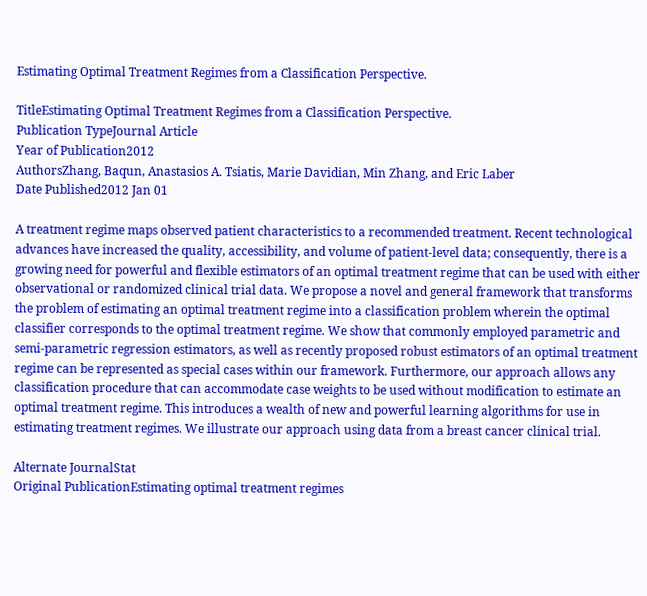Estimating Optimal Treatment Regimes from a Classification Perspective.

TitleEstimating Optimal Treatment Regimes from a Classification Perspective.
Publication TypeJournal Article
Year of Publication2012
AuthorsZhang, Baqun, Anastasios A. Tsiatis, Marie Davidian, Min Zhang, and Eric Laber
Date Published2012 Jan 01

A treatment regime maps observed patient characteristics to a recommended treatment. Recent technological advances have increased the quality, accessibility, and volume of patient-level data; consequently, there is a growing need for powerful and flexible estimators of an optimal treatment regime that can be used with either observational or randomized clinical trial data. We propose a novel and general framework that transforms the problem of estimating an optimal treatment regime into a classification problem wherein the optimal classifier corresponds to the optimal treatment regime. We show that commonly employed parametric and semi-parametric regression estimators, as well as recently proposed robust estimators of an optimal treatment regime can be represented as special cases within our framework. Furthermore, our approach allows any classification procedure that can accommodate case weights to be used without modification to estimate an optimal treatment regime. This introduces a wealth of new and powerful learning algorithms for use in estimating treatment regimes. We illustrate our approach using data from a breast cancer clinical trial.

Alternate JournalStat
Original PublicationEstimating optimal treatment regimes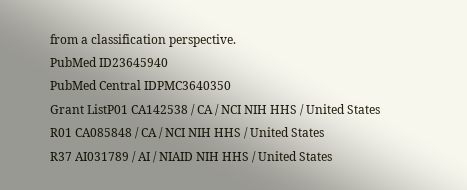from a classification perspective.
PubMed ID23645940
PubMed Central IDPMC3640350
Grant ListP01 CA142538 / CA / NCI NIH HHS / United States
R01 CA085848 / CA / NCI NIH HHS / United States
R37 AI031789 / AI / NIAID NIH HHS / United States